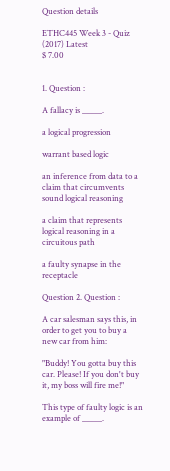Question details

ETHC445 Week 3 - Quiz (2017) Latest
$ 7.00


1. Question :

A fallacy is _____.

a logical progression

warrant based logic

an inference from data to a claim that circumvents sound logical reasoning

a claim that represents logical reasoning in a circuitous path

a faulty synapse in the receptacle

Question 2. Question :

A car salesman says this, in order to get you to buy a new car from him:

"Buddy! You gotta buy this car. Please! If you don't buy it, my boss will fire me!"

This type of faulty logic is an example of _____.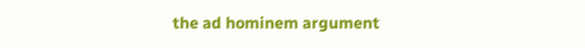the ad hominem argument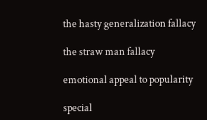the hasty generalization fallacy

the straw man fallacy

emotional appeal to popularity

special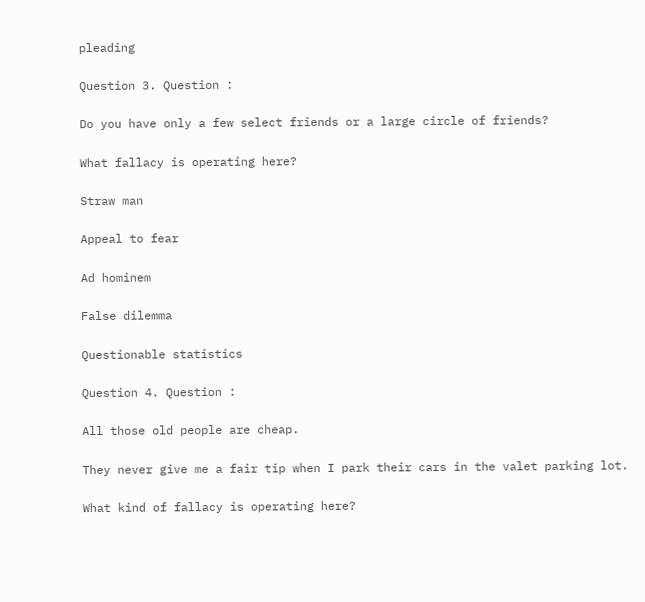pleading

Question 3. Question :

Do you have only a few select friends or a large circle of friends?

What fallacy is operating here?

Straw man

Appeal to fear

Ad hominem

False dilemma

Questionable statistics

Question 4. Question :

All those old people are cheap.

They never give me a fair tip when I park their cars in the valet parking lot.

What kind of fallacy is operating here?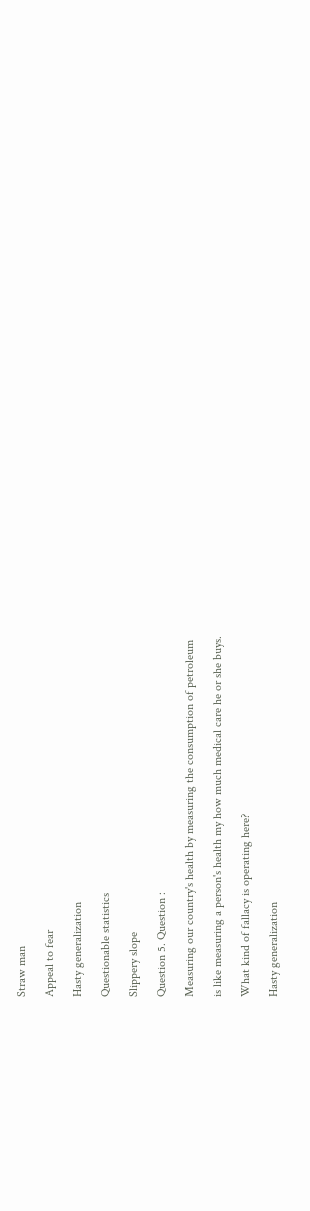Straw man

Appeal to fear

Hasty generalization

Questionable statistics

Slippery slope

Question 5. Question :

Measuring our country's health by measuring the consumption of petroleum

is like measuring a person's health my how much medical care he or she buys.

What kind of fallacy is operating here?

Hasty generalization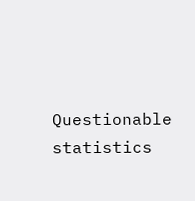Questionable statistics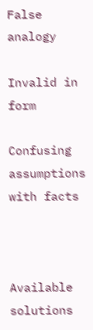False analogy

Invalid in form

Confusing assumptions with facts



Available solutions